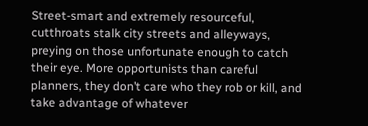Street-smart and extremely resourceful, cutthroats stalk city streets and alleyways, preying on those unfortunate enough to catch their eye. More opportunists than careful planners, they don’t care who they rob or kill, and take advantage of whatever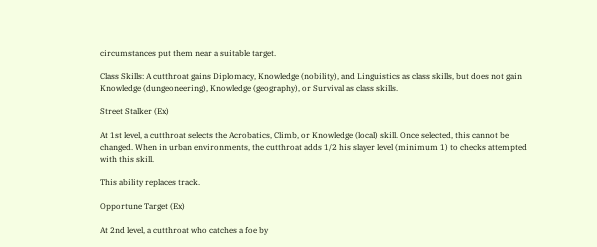circumstances put them near a suitable target.

Class Skills: A cutthroat gains Diplomacy, Knowledge (nobility), and Linguistics as class skills, but does not gain Knowledge (dungeoneering), Knowledge (geography), or Survival as class skills.

Street Stalker (Ex)

At 1st level, a cutthroat selects the Acrobatics, Climb, or Knowledge (local) skill. Once selected, this cannot be changed. When in urban environments, the cutthroat adds 1/2 his slayer level (minimum 1) to checks attempted with this skill.

This ability replaces track.

Opportune Target (Ex)

At 2nd level, a cutthroat who catches a foe by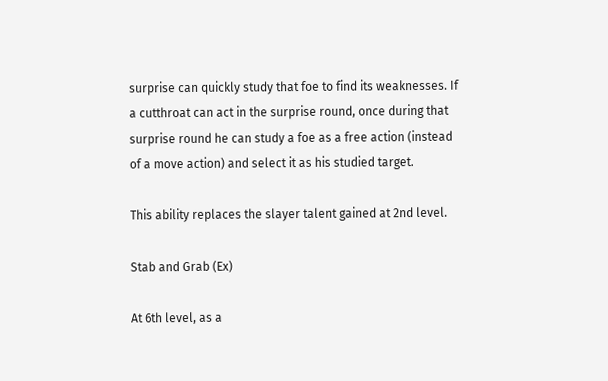surprise can quickly study that foe to find its weaknesses. If a cutthroat can act in the surprise round, once during that surprise round he can study a foe as a free action (instead of a move action) and select it as his studied target.

This ability replaces the slayer talent gained at 2nd level.

Stab and Grab (Ex)

At 6th level, as a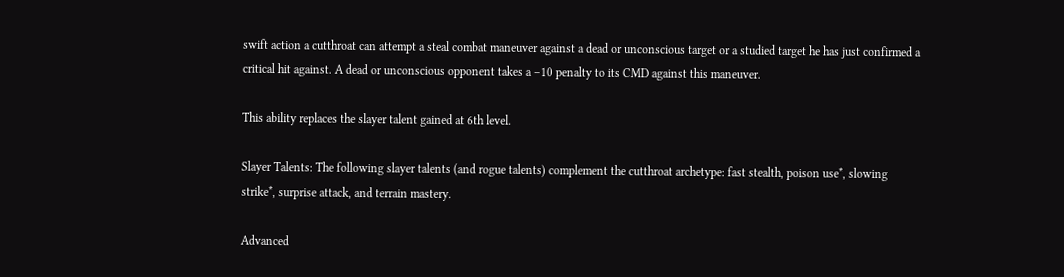swift action a cutthroat can attempt a steal combat maneuver against a dead or unconscious target or a studied target he has just confirmed a critical hit against. A dead or unconscious opponent takes a –10 penalty to its CMD against this maneuver.

This ability replaces the slayer talent gained at 6th level.

Slayer Talents: The following slayer talents (and rogue talents) complement the cutthroat archetype: fast stealth, poison use*, slowing strike*, surprise attack, and terrain mastery.

Advanced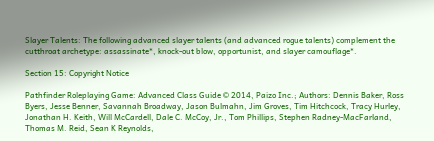Slayer Talents: The following advanced slayer talents (and advanced rogue talents) complement the cutthroat archetype: assassinate*, knock-out blow, opportunist, and slayer camouflage*.

Section 15: Copyright Notice

Pathfinder Roleplaying Game: Advanced Class Guide © 2014, Paizo Inc.; Authors: Dennis Baker, Ross Byers, Jesse Benner, Savannah Broadway, Jason Bulmahn, Jim Groves, Tim Hitchcock, Tracy Hurley, Jonathan H. Keith, Will McCardell, Dale C. McCoy, Jr., Tom Phillips, Stephen Radney-MacFarland, Thomas M. Reid, Sean K Reynolds,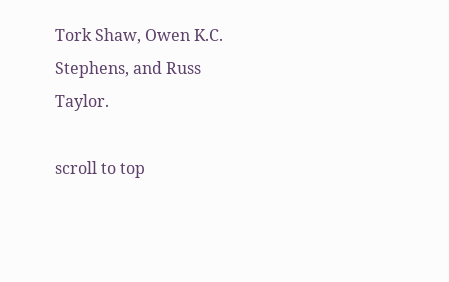Tork Shaw, Owen K.C. Stephens, and Russ Taylor.

scroll to top